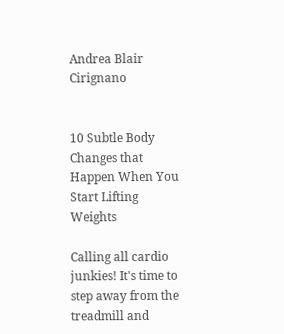Andrea Blair Cirignano


10 Subtle Body Changes that Happen When You Start Lifting Weights

Calling all cardio junkies! It's time to step away from the treadmill and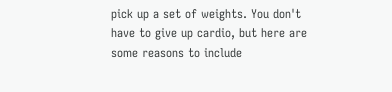pick up a set of weights. You don't have to give up cardio, but here are some reasons to include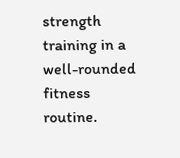strength training in a well-rounded fitness routine.